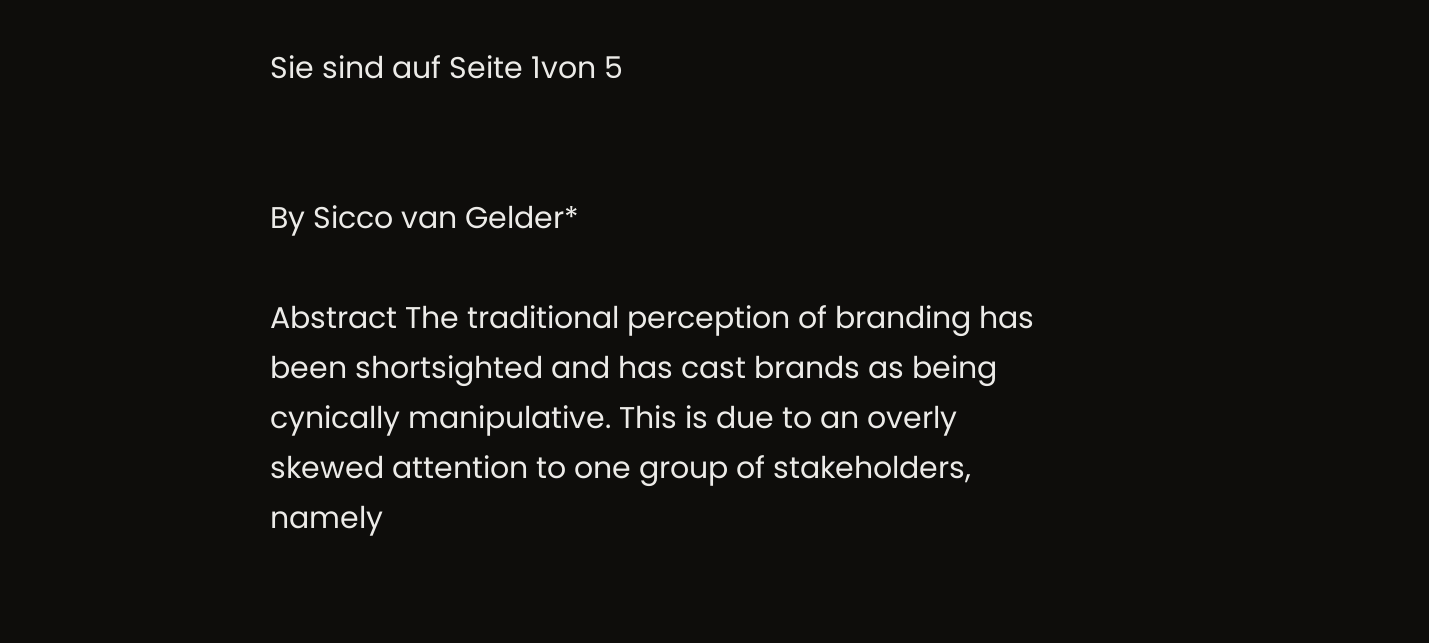Sie sind auf Seite 1von 5


By Sicco van Gelder*

Abstract The traditional perception of branding has been shortsighted and has cast brands as being cynically manipulative. This is due to an overly skewed attention to one group of stakeholders, namely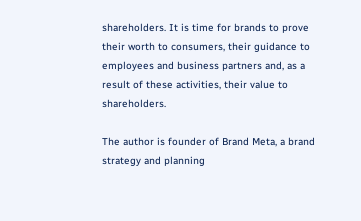shareholders. It is time for brands to prove their worth to consumers, their guidance to employees and business partners and, as a result of these activities, their value to shareholders.

The author is founder of Brand Meta, a brand strategy and planning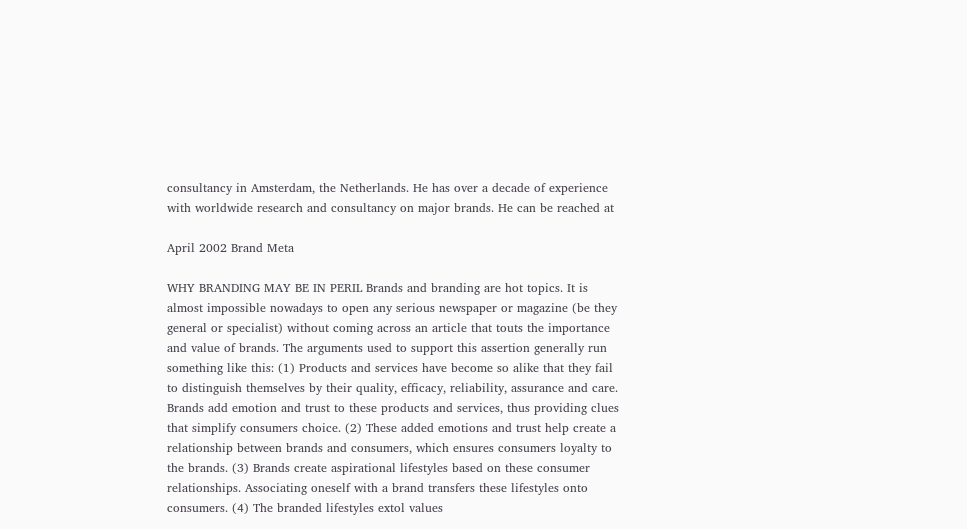consultancy in Amsterdam, the Netherlands. He has over a decade of experience with worldwide research and consultancy on major brands. He can be reached at

April 2002 Brand Meta

WHY BRANDING MAY BE IN PERIL Brands and branding are hot topics. It is almost impossible nowadays to open any serious newspaper or magazine (be they general or specialist) without coming across an article that touts the importance and value of brands. The arguments used to support this assertion generally run something like this: (1) Products and services have become so alike that they fail to distinguish themselves by their quality, efficacy, reliability, assurance and care. Brands add emotion and trust to these products and services, thus providing clues that simplify consumers choice. (2) These added emotions and trust help create a relationship between brands and consumers, which ensures consumers loyalty to the brands. (3) Brands create aspirational lifestyles based on these consumer relationships. Associating oneself with a brand transfers these lifestyles onto consumers. (4) The branded lifestyles extol values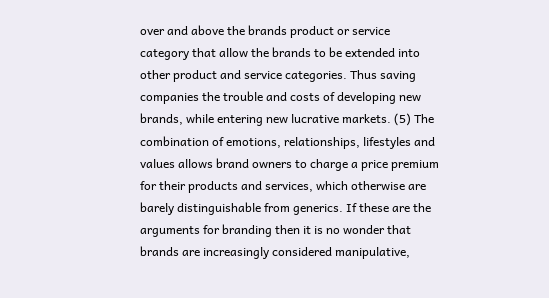over and above the brands product or service category that allow the brands to be extended into other product and service categories. Thus saving companies the trouble and costs of developing new brands, while entering new lucrative markets. (5) The combination of emotions, relationships, lifestyles and values allows brand owners to charge a price premium for their products and services, which otherwise are barely distinguishable from generics. If these are the arguments for branding then it is no wonder that brands are increasingly considered manipulative,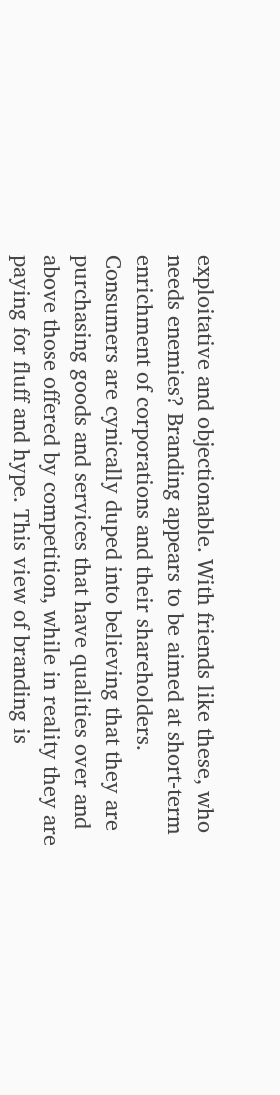exploitative and objectionable. With friends like these, who needs enemies? Branding appears to be aimed at short-term enrichment of corporations and their shareholders. Consumers are cynically duped into believing that they are purchasing goods and services that have qualities over and above those offered by competition, while in reality they are paying for fluff and hype. This view of branding is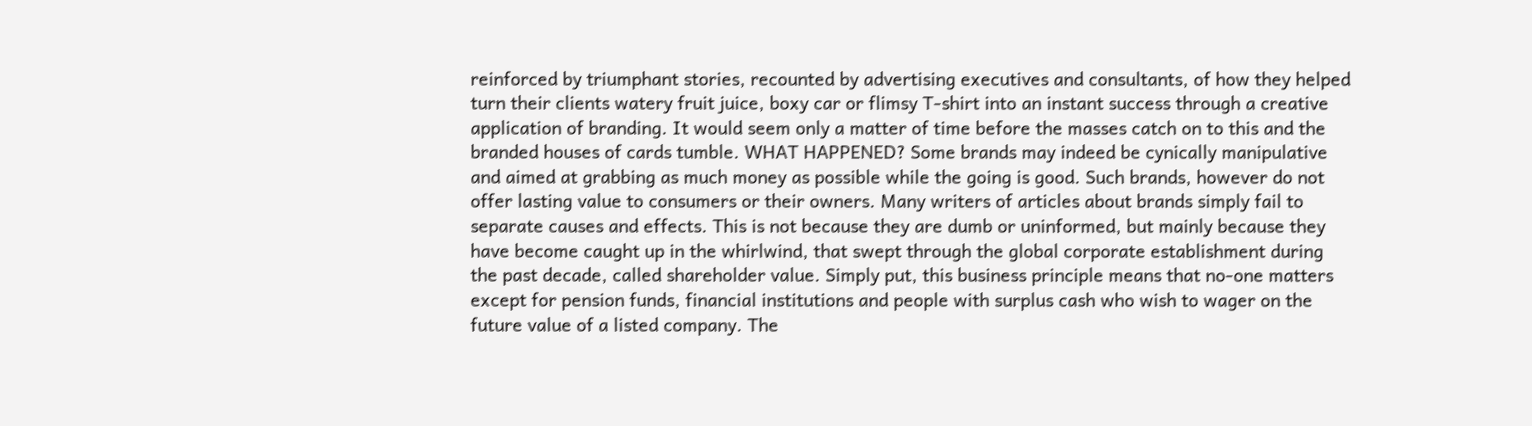reinforced by triumphant stories, recounted by advertising executives and consultants, of how they helped turn their clients watery fruit juice, boxy car or flimsy T-shirt into an instant success through a creative application of branding. It would seem only a matter of time before the masses catch on to this and the branded houses of cards tumble. WHAT HAPPENED? Some brands may indeed be cynically manipulative and aimed at grabbing as much money as possible while the going is good. Such brands, however do not offer lasting value to consumers or their owners. Many writers of articles about brands simply fail to separate causes and effects. This is not because they are dumb or uninformed, but mainly because they have become caught up in the whirlwind, that swept through the global corporate establishment during the past decade, called shareholder value. Simply put, this business principle means that no-one matters except for pension funds, financial institutions and people with surplus cash who wish to wager on the future value of a listed company. The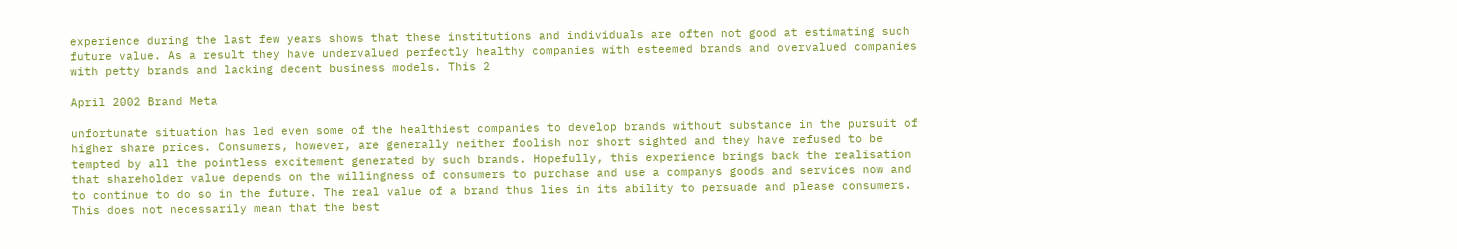experience during the last few years shows that these institutions and individuals are often not good at estimating such future value. As a result they have undervalued perfectly healthy companies with esteemed brands and overvalued companies with petty brands and lacking decent business models. This 2

April 2002 Brand Meta

unfortunate situation has led even some of the healthiest companies to develop brands without substance in the pursuit of higher share prices. Consumers, however, are generally neither foolish nor short sighted and they have refused to be tempted by all the pointless excitement generated by such brands. Hopefully, this experience brings back the realisation that shareholder value depends on the willingness of consumers to purchase and use a companys goods and services now and to continue to do so in the future. The real value of a brand thus lies in its ability to persuade and please consumers. This does not necessarily mean that the best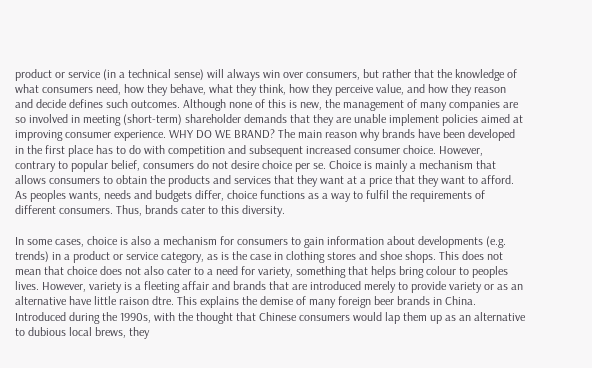product or service (in a technical sense) will always win over consumers, but rather that the knowledge of what consumers need, how they behave, what they think, how they perceive value, and how they reason and decide defines such outcomes. Although none of this is new, the management of many companies are so involved in meeting (short-term) shareholder demands that they are unable implement policies aimed at improving consumer experience. WHY DO WE BRAND? The main reason why brands have been developed in the first place has to do with competition and subsequent increased consumer choice. However, contrary to popular belief, consumers do not desire choice per se. Choice is mainly a mechanism that allows consumers to obtain the products and services that they want at a price that they want to afford. As peoples wants, needs and budgets differ, choice functions as a way to fulfil the requirements of different consumers. Thus, brands cater to this diversity.

In some cases, choice is also a mechanism for consumers to gain information about developments (e.g. trends) in a product or service category, as is the case in clothing stores and shoe shops. This does not mean that choice does not also cater to a need for variety, something that helps bring colour to peoples lives. However, variety is a fleeting affair and brands that are introduced merely to provide variety or as an alternative have little raison dtre. This explains the demise of many foreign beer brands in China. Introduced during the 1990s, with the thought that Chinese consumers would lap them up as an alternative to dubious local brews, they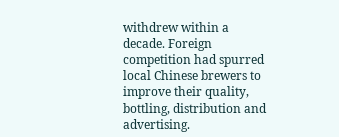withdrew within a decade. Foreign competition had spurred local Chinese brewers to improve their quality, bottling, distribution and advertising.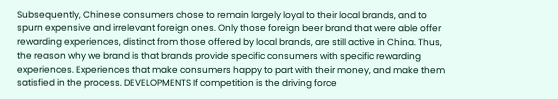Subsequently, Chinese consumers chose to remain largely loyal to their local brands, and to spurn expensive and irrelevant foreign ones. Only those foreign beer brand that were able offer rewarding experiences, distinct from those offered by local brands, are still active in China. Thus, the reason why we brand is that brands provide specific consumers with specific rewarding experiences. Experiences that make consumers happy to part with their money, and make them satisfied in the process. DEVELOPMENTS If competition is the driving force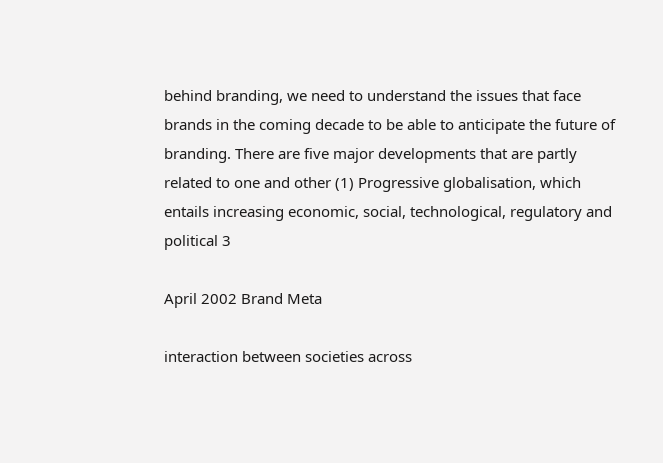behind branding, we need to understand the issues that face brands in the coming decade to be able to anticipate the future of branding. There are five major developments that are partly related to one and other (1) Progressive globalisation, which entails increasing economic, social, technological, regulatory and political 3

April 2002 Brand Meta

interaction between societies across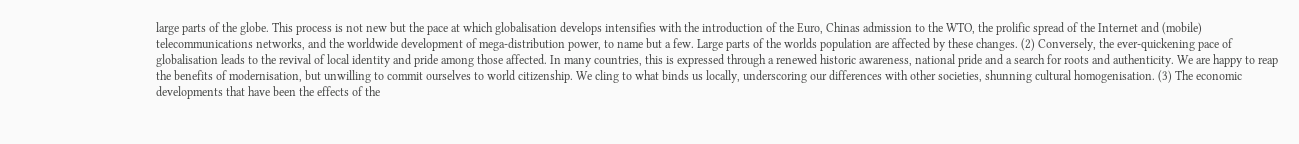large parts of the globe. This process is not new but the pace at which globalisation develops intensifies with the introduction of the Euro, Chinas admission to the WTO, the prolific spread of the Internet and (mobile) telecommunications networks, and the worldwide development of mega-distribution power, to name but a few. Large parts of the worlds population are affected by these changes. (2) Conversely, the ever-quickening pace of globalisation leads to the revival of local identity and pride among those affected. In many countries, this is expressed through a renewed historic awareness, national pride and a search for roots and authenticity. We are happy to reap the benefits of modernisation, but unwilling to commit ourselves to world citizenship. We cling to what binds us locally, underscoring our differences with other societies, shunning cultural homogenisation. (3) The economic developments that have been the effects of the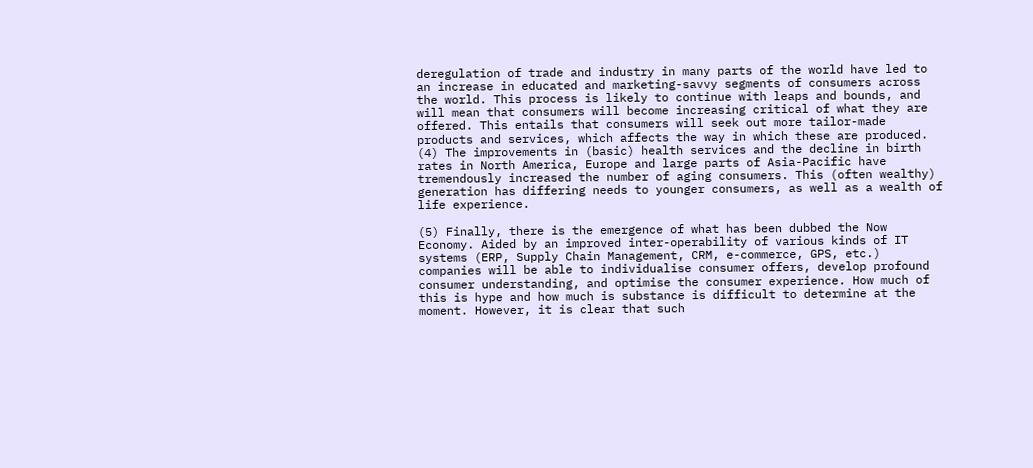deregulation of trade and industry in many parts of the world have led to an increase in educated and marketing-savvy segments of consumers across the world. This process is likely to continue with leaps and bounds, and will mean that consumers will become increasing critical of what they are offered. This entails that consumers will seek out more tailor-made products and services, which affects the way in which these are produced. (4) The improvements in (basic) health services and the decline in birth rates in North America, Europe and large parts of Asia-Pacific have tremendously increased the number of aging consumers. This (often wealthy) generation has differing needs to younger consumers, as well as a wealth of life experience.

(5) Finally, there is the emergence of what has been dubbed the Now Economy. Aided by an improved inter-operability of various kinds of IT systems (ERP, Supply Chain Management, CRM, e-commerce, GPS, etc.) companies will be able to individualise consumer offers, develop profound consumer understanding, and optimise the consumer experience. How much of this is hype and how much is substance is difficult to determine at the moment. However, it is clear that such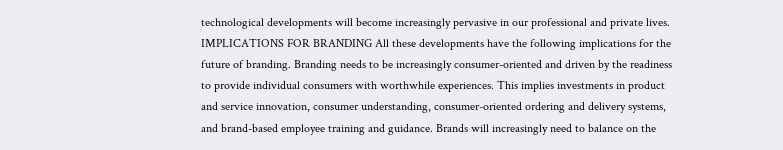technological developments will become increasingly pervasive in our professional and private lives. IMPLICATIONS FOR BRANDING All these developments have the following implications for the future of branding. Branding needs to be increasingly consumer-oriented and driven by the readiness to provide individual consumers with worthwhile experiences. This implies investments in product and service innovation, consumer understanding, consumer-oriented ordering and delivery systems, and brand-based employee training and guidance. Brands will increasingly need to balance on the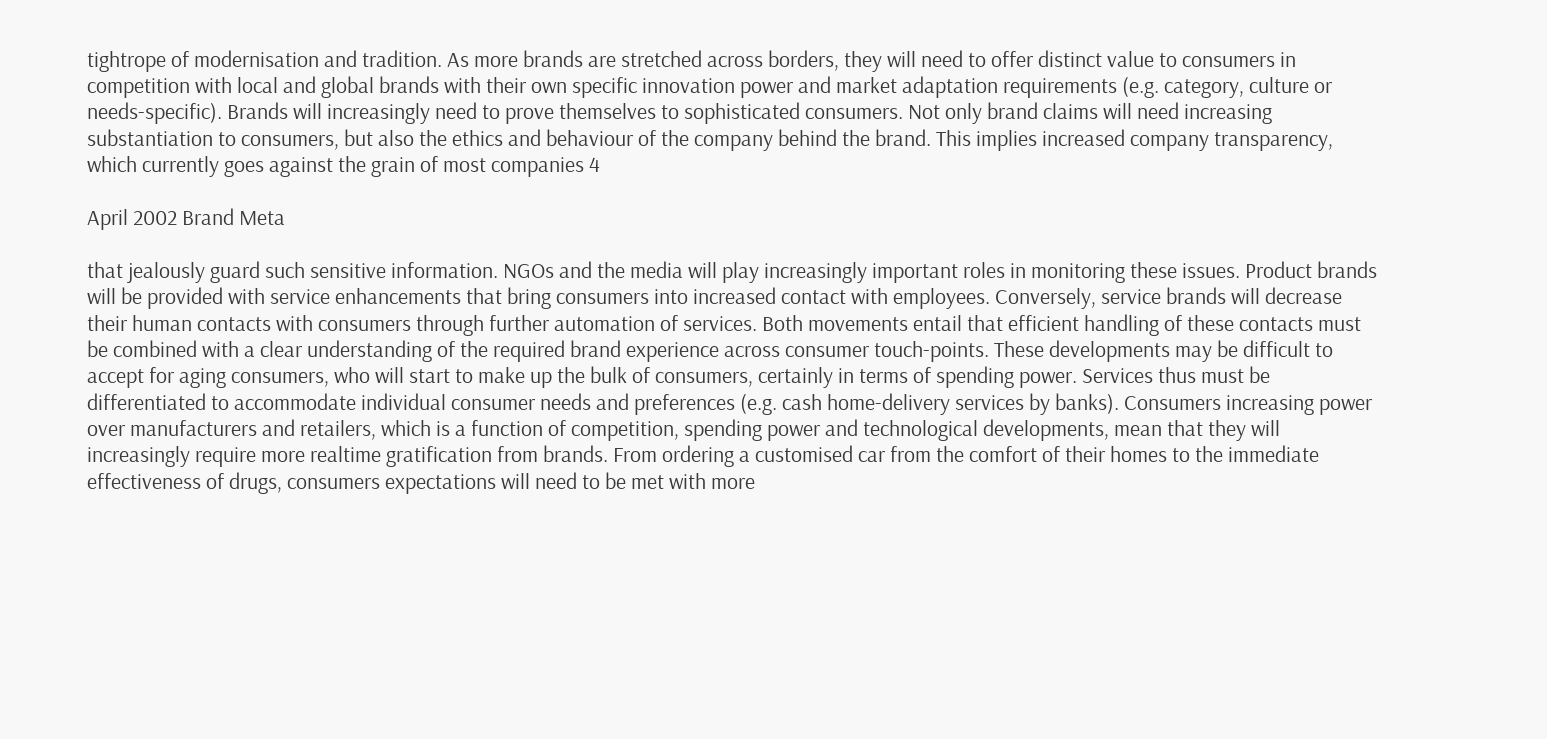tightrope of modernisation and tradition. As more brands are stretched across borders, they will need to offer distinct value to consumers in competition with local and global brands with their own specific innovation power and market adaptation requirements (e.g. category, culture or needs-specific). Brands will increasingly need to prove themselves to sophisticated consumers. Not only brand claims will need increasing substantiation to consumers, but also the ethics and behaviour of the company behind the brand. This implies increased company transparency, which currently goes against the grain of most companies 4

April 2002 Brand Meta

that jealously guard such sensitive information. NGOs and the media will play increasingly important roles in monitoring these issues. Product brands will be provided with service enhancements that bring consumers into increased contact with employees. Conversely, service brands will decrease their human contacts with consumers through further automation of services. Both movements entail that efficient handling of these contacts must be combined with a clear understanding of the required brand experience across consumer touch-points. These developments may be difficult to accept for aging consumers, who will start to make up the bulk of consumers, certainly in terms of spending power. Services thus must be differentiated to accommodate individual consumer needs and preferences (e.g. cash home-delivery services by banks). Consumers increasing power over manufacturers and retailers, which is a function of competition, spending power and technological developments, mean that they will increasingly require more realtime gratification from brands. From ordering a customised car from the comfort of their homes to the immediate effectiveness of drugs, consumers expectations will need to be met with more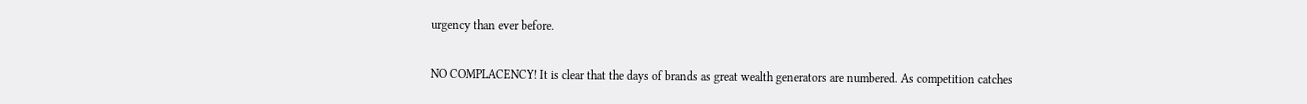urgency than ever before.

NO COMPLACENCY! It is clear that the days of brands as great wealth generators are numbered. As competition catches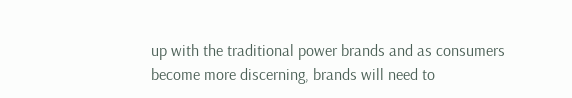up with the traditional power brands and as consumers become more discerning, brands will need to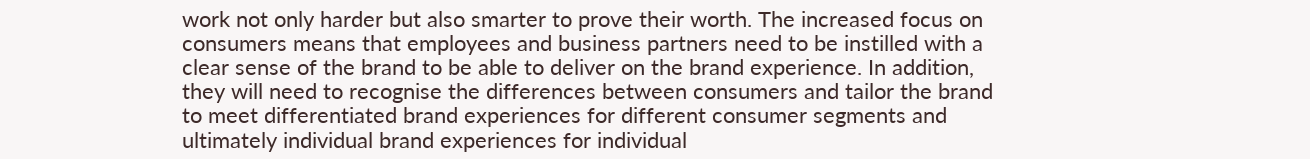work not only harder but also smarter to prove their worth. The increased focus on consumers means that employees and business partners need to be instilled with a clear sense of the brand to be able to deliver on the brand experience. In addition, they will need to recognise the differences between consumers and tailor the brand to meet differentiated brand experiences for different consumer segments and ultimately individual brand experiences for individual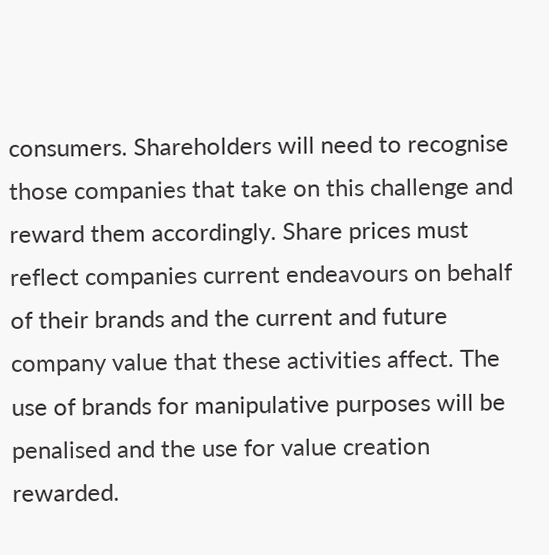consumers. Shareholders will need to recognise those companies that take on this challenge and reward them accordingly. Share prices must reflect companies current endeavours on behalf of their brands and the current and future company value that these activities affect. The use of brands for manipulative purposes will be penalised and the use for value creation rewarded.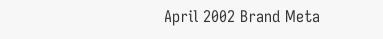April 2002 Brand Meta